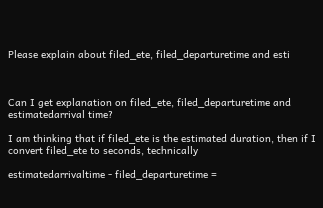Please explain about filed_ete, filed_departuretime and esti



Can I get explanation on filed_ete, filed_departuretime and estimatedarrival time?

I am thinking that if filed_ete is the estimated duration, then if I convert filed_ete to seconds, technically

estimatedarrivaltime - filed_departuretime =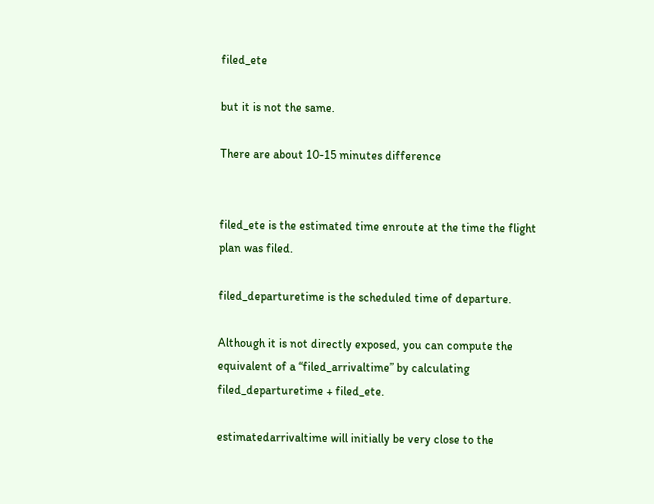filed_ete

but it is not the same.

There are about 10-15 minutes difference


filed_ete is the estimated time enroute at the time the flight plan was filed.

filed_departuretime is the scheduled time of departure.

Although it is not directly exposed, you can compute the equivalent of a “filed_arrivaltime” by calculating filed_departuretime + filed_ete.

estimatedarrivaltime will initially be very close to the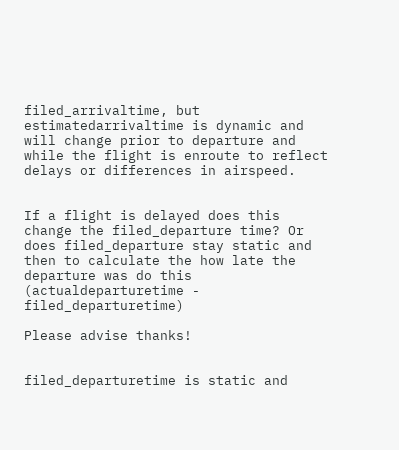filed_arrivaltime, but estimatedarrivaltime is dynamic and will change prior to departure and while the flight is enroute to reflect delays or differences in airspeed.


If a flight is delayed does this change the filed_departure time? Or does filed_departure stay static and then to calculate the how late the departure was do this (actualdeparturetime - filed_departuretime)

Please advise thanks!


filed_departuretime is static and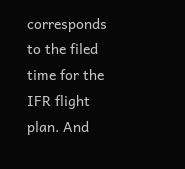corresponds to the filed time for the IFR flight plan. And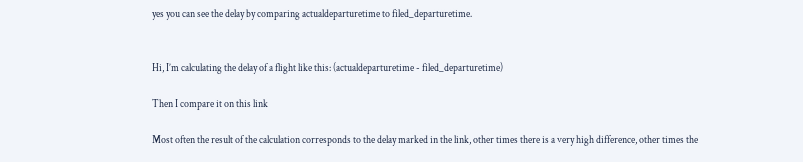yes you can see the delay by comparing actualdeparturetime to filed_departuretime.


Hi, I’m calculating the delay of a flight like this: (actualdeparturetime - filed_departuretime)

Then I compare it on this link

Most often the result of the calculation corresponds to the delay marked in the link, other times there is a very high difference, other times the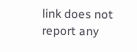link does not report any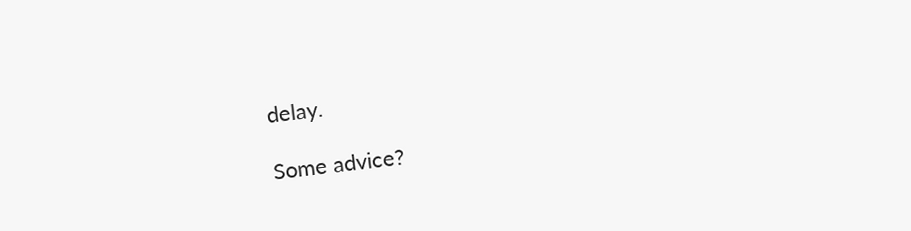delay.

Some advice?